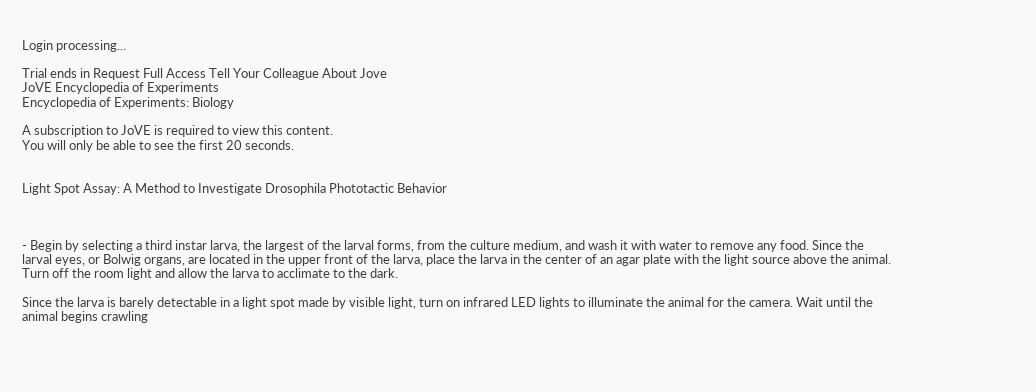Login processing...

Trial ends in Request Full Access Tell Your Colleague About Jove
JoVE Encyclopedia of Experiments
Encyclopedia of Experiments: Biology

A subscription to JoVE is required to view this content.
You will only be able to see the first 20 seconds.


Light Spot Assay: A Method to Investigate Drosophila Phototactic Behavior



- Begin by selecting a third instar larva, the largest of the larval forms, from the culture medium, and wash it with water to remove any food. Since the larval eyes, or Bolwig organs, are located in the upper front of the larva, place the larva in the center of an agar plate with the light source above the animal. Turn off the room light and allow the larva to acclimate to the dark.

Since the larva is barely detectable in a light spot made by visible light, turn on infrared LED lights to illuminate the animal for the camera. Wait until the animal begins crawling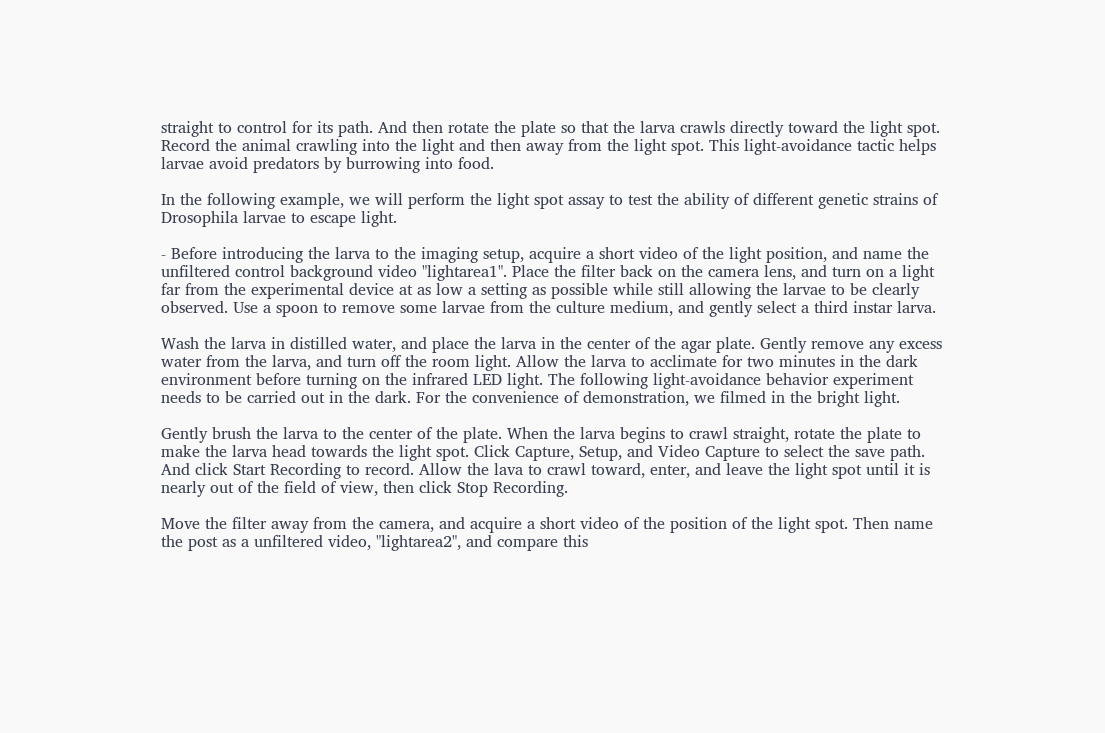straight to control for its path. And then rotate the plate so that the larva crawls directly toward the light spot. Record the animal crawling into the light and then away from the light spot. This light-avoidance tactic helps larvae avoid predators by burrowing into food.

In the following example, we will perform the light spot assay to test the ability of different genetic strains of Drosophila larvae to escape light.

- Before introducing the larva to the imaging setup, acquire a short video of the light position, and name the unfiltered control background video "lightarea1". Place the filter back on the camera lens, and turn on a light far from the experimental device at as low a setting as possible while still allowing the larvae to be clearly observed. Use a spoon to remove some larvae from the culture medium, and gently select a third instar larva.

Wash the larva in distilled water, and place the larva in the center of the agar plate. Gently remove any excess water from the larva, and turn off the room light. Allow the larva to acclimate for two minutes in the dark environment before turning on the infrared LED light. The following light-avoidance behavior experiment needs to be carried out in the dark. For the convenience of demonstration, we filmed in the bright light.

Gently brush the larva to the center of the plate. When the larva begins to crawl straight, rotate the plate to make the larva head towards the light spot. Click Capture, Setup, and Video Capture to select the save path. And click Start Recording to record. Allow the lava to crawl toward, enter, and leave the light spot until it is nearly out of the field of view, then click Stop Recording.

Move the filter away from the camera, and acquire a short video of the position of the light spot. Then name the post as a unfiltered video, "lightarea2", and compare this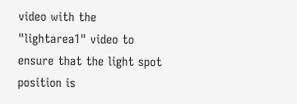video with the "lightarea1" video to ensure that the light spot position is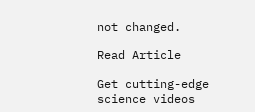not changed.

Read Article

Get cutting-edge science videos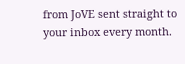from JoVE sent straight to your inbox every month.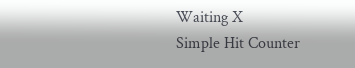Waiting X
Simple Hit Counter